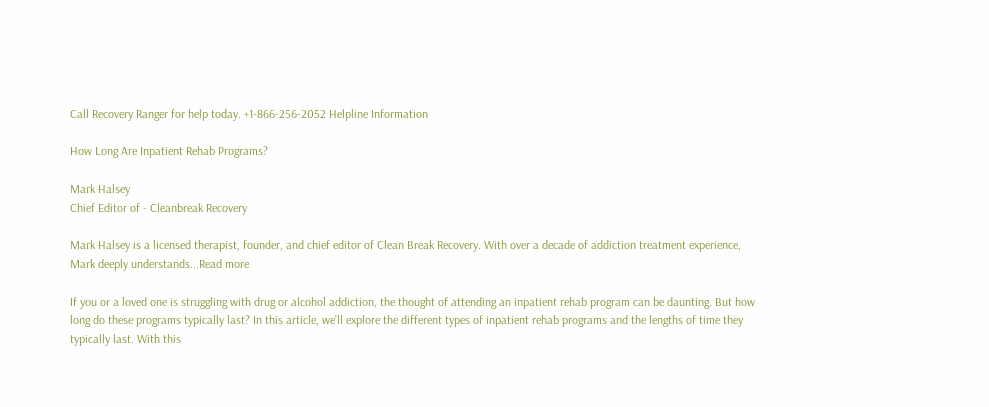Call Recovery Ranger for help today. +1-866-256-2052 Helpline Information

How Long Are Inpatient Rehab Programs?

Mark Halsey
Chief Editor of - Cleanbreak Recovery

Mark Halsey is a licensed therapist, founder, and chief editor of Clean Break Recovery. With over a decade of addiction treatment experience, Mark deeply understands...Read more

If you or a loved one is struggling with drug or alcohol addiction, the thought of attending an inpatient rehab program can be daunting. But how long do these programs typically last? In this article, we’ll explore the different types of inpatient rehab programs and the lengths of time they typically last. With this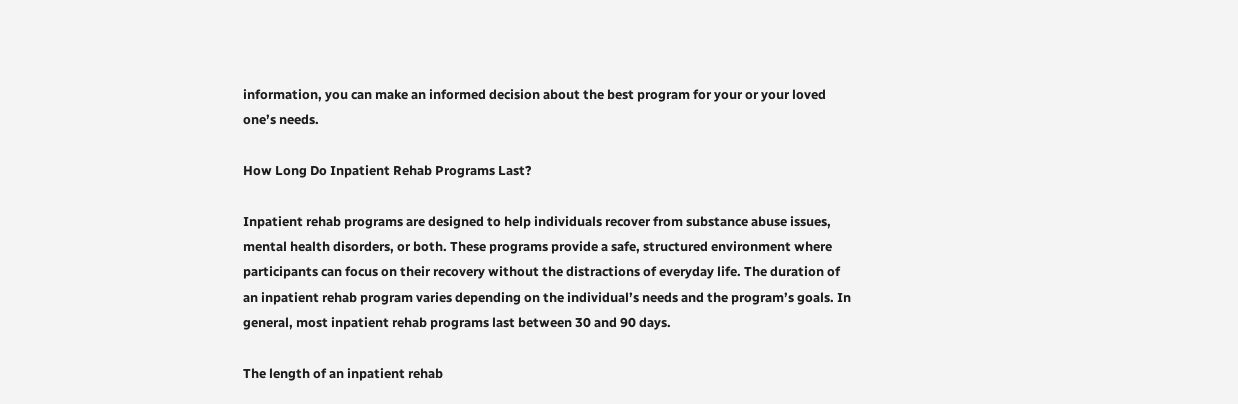information, you can make an informed decision about the best program for your or your loved one’s needs.

How Long Do Inpatient Rehab Programs Last?

Inpatient rehab programs are designed to help individuals recover from substance abuse issues, mental health disorders, or both. These programs provide a safe, structured environment where participants can focus on their recovery without the distractions of everyday life. The duration of an inpatient rehab program varies depending on the individual’s needs and the program’s goals. In general, most inpatient rehab programs last between 30 and 90 days.

The length of an inpatient rehab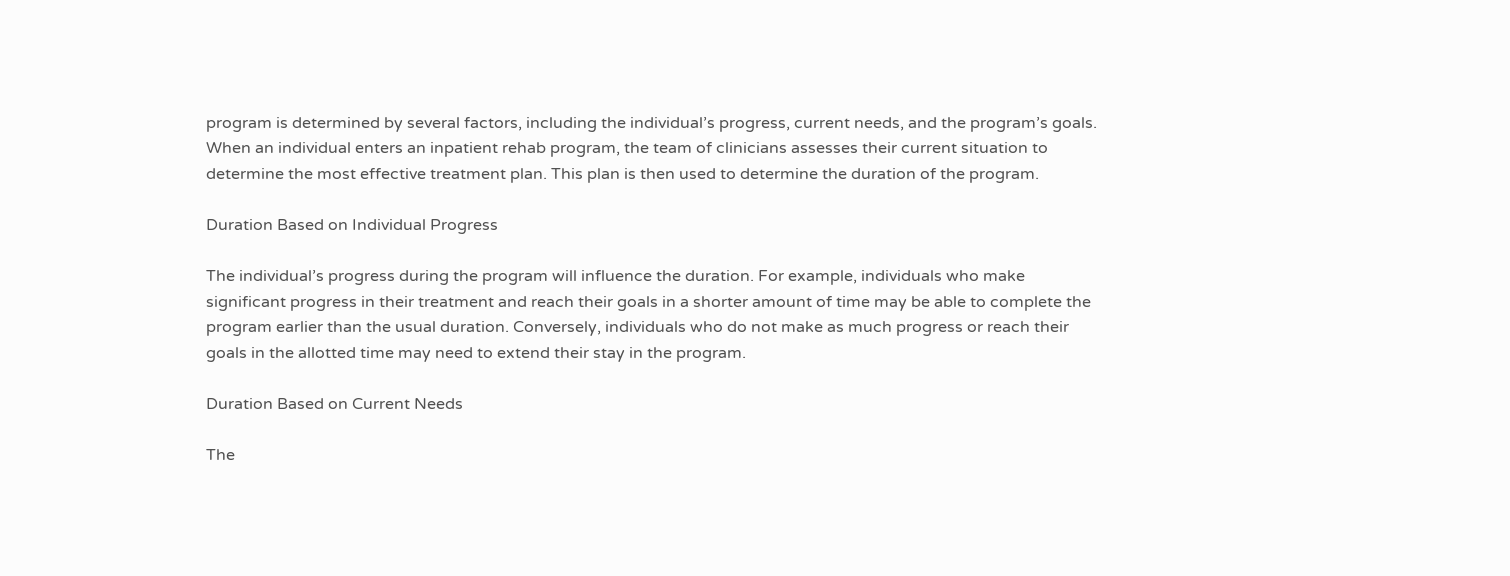program is determined by several factors, including the individual’s progress, current needs, and the program’s goals. When an individual enters an inpatient rehab program, the team of clinicians assesses their current situation to determine the most effective treatment plan. This plan is then used to determine the duration of the program.

Duration Based on Individual Progress

The individual’s progress during the program will influence the duration. For example, individuals who make significant progress in their treatment and reach their goals in a shorter amount of time may be able to complete the program earlier than the usual duration. Conversely, individuals who do not make as much progress or reach their goals in the allotted time may need to extend their stay in the program.

Duration Based on Current Needs

The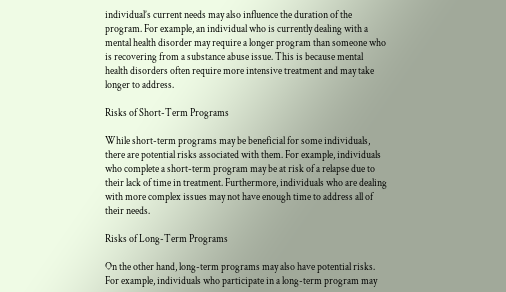individual’s current needs may also influence the duration of the program. For example, an individual who is currently dealing with a mental health disorder may require a longer program than someone who is recovering from a substance abuse issue. This is because mental health disorders often require more intensive treatment and may take longer to address.

Risks of Short-Term Programs

While short-term programs may be beneficial for some individuals, there are potential risks associated with them. For example, individuals who complete a short-term program may be at risk of a relapse due to their lack of time in treatment. Furthermore, individuals who are dealing with more complex issues may not have enough time to address all of their needs.

Risks of Long-Term Programs

On the other hand, long-term programs may also have potential risks. For example, individuals who participate in a long-term program may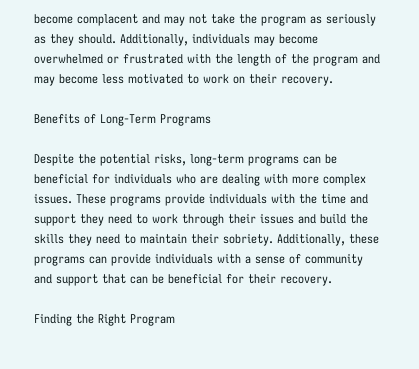become complacent and may not take the program as seriously as they should. Additionally, individuals may become overwhelmed or frustrated with the length of the program and may become less motivated to work on their recovery.

Benefits of Long-Term Programs

Despite the potential risks, long-term programs can be beneficial for individuals who are dealing with more complex issues. These programs provide individuals with the time and support they need to work through their issues and build the skills they need to maintain their sobriety. Additionally, these programs can provide individuals with a sense of community and support that can be beneficial for their recovery.

Finding the Right Program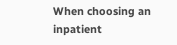When choosing an inpatient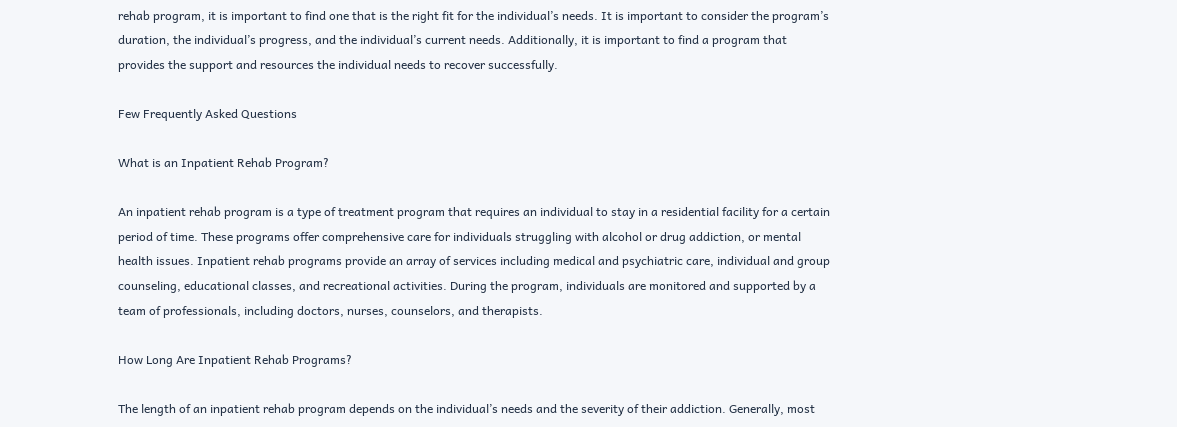rehab program, it is important to find one that is the right fit for the individual’s needs. It is important to consider the program’s duration, the individual’s progress, and the individual’s current needs. Additionally, it is important to find a program that provides the support and resources the individual needs to recover successfully.

Few Frequently Asked Questions

What is an Inpatient Rehab Program?

An inpatient rehab program is a type of treatment program that requires an individual to stay in a residential facility for a certain period of time. These programs offer comprehensive care for individuals struggling with alcohol or drug addiction, or mental health issues. Inpatient rehab programs provide an array of services including medical and psychiatric care, individual and group counseling, educational classes, and recreational activities. During the program, individuals are monitored and supported by a team of professionals, including doctors, nurses, counselors, and therapists.

How Long Are Inpatient Rehab Programs?

The length of an inpatient rehab program depends on the individual’s needs and the severity of their addiction. Generally, most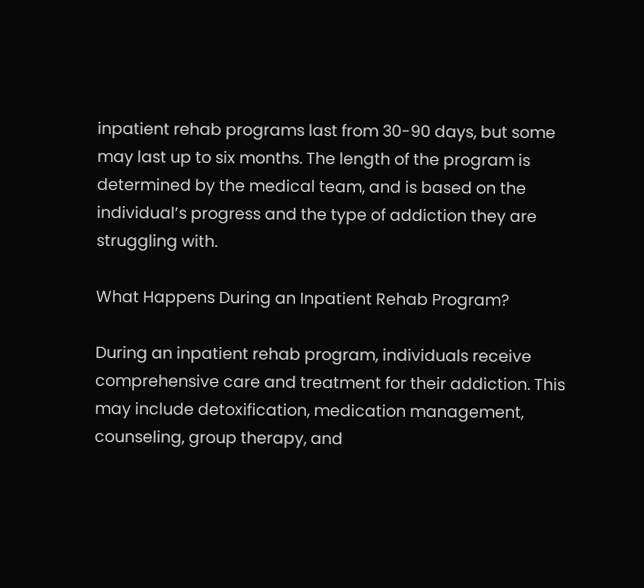inpatient rehab programs last from 30-90 days, but some may last up to six months. The length of the program is determined by the medical team, and is based on the individual’s progress and the type of addiction they are struggling with.

What Happens During an Inpatient Rehab Program?

During an inpatient rehab program, individuals receive comprehensive care and treatment for their addiction. This may include detoxification, medication management, counseling, group therapy, and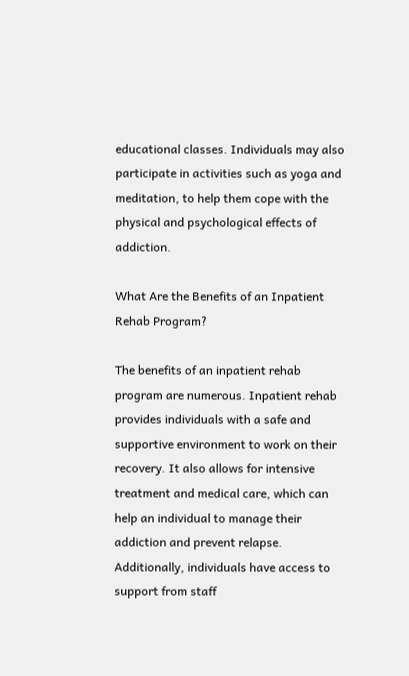educational classes. Individuals may also participate in activities such as yoga and meditation, to help them cope with the physical and psychological effects of addiction.

What Are the Benefits of an Inpatient Rehab Program?

The benefits of an inpatient rehab program are numerous. Inpatient rehab provides individuals with a safe and supportive environment to work on their recovery. It also allows for intensive treatment and medical care, which can help an individual to manage their addiction and prevent relapse. Additionally, individuals have access to support from staff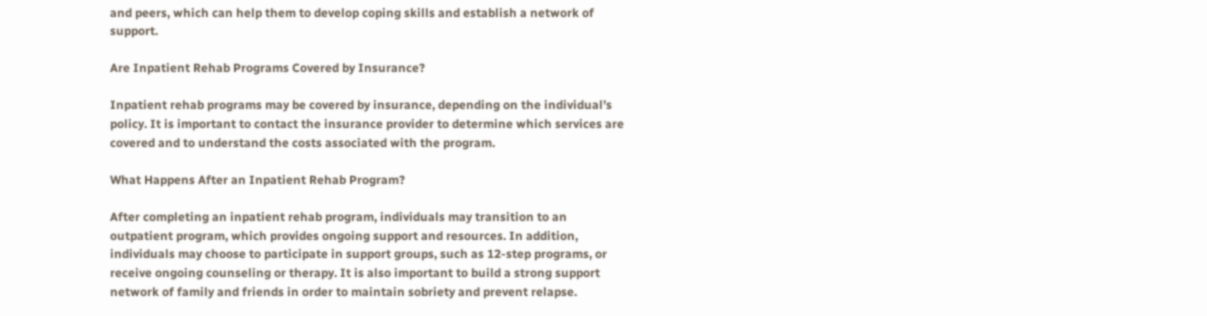and peers, which can help them to develop coping skills and establish a network of support.

Are Inpatient Rehab Programs Covered by Insurance?

Inpatient rehab programs may be covered by insurance, depending on the individual’s policy. It is important to contact the insurance provider to determine which services are covered and to understand the costs associated with the program.

What Happens After an Inpatient Rehab Program?

After completing an inpatient rehab program, individuals may transition to an outpatient program, which provides ongoing support and resources. In addition, individuals may choose to participate in support groups, such as 12-step programs, or receive ongoing counseling or therapy. It is also important to build a strong support network of family and friends in order to maintain sobriety and prevent relapse.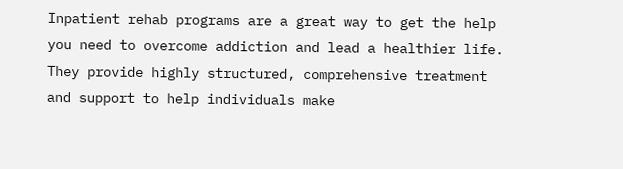Inpatient rehab programs are a great way to get the help you need to overcome addiction and lead a healthier life. They provide highly structured, comprehensive treatment and support to help individuals make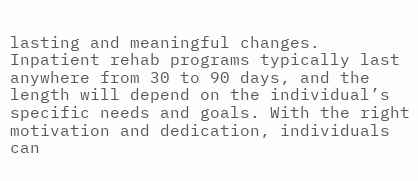lasting and meaningful changes. Inpatient rehab programs typically last anywhere from 30 to 90 days, and the length will depend on the individual’s specific needs and goals. With the right motivation and dedication, individuals can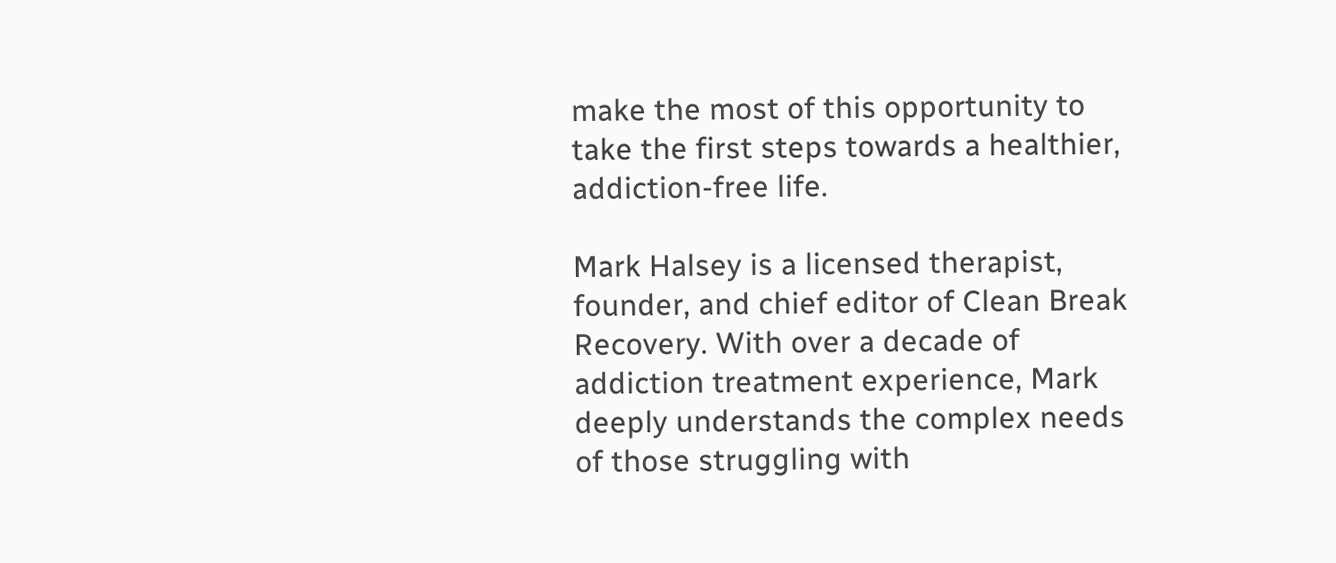make the most of this opportunity to take the first steps towards a healthier, addiction-free life.

Mark Halsey is a licensed therapist, founder, and chief editor of Clean Break Recovery. With over a decade of addiction treatment experience, Mark deeply understands the complex needs of those struggling with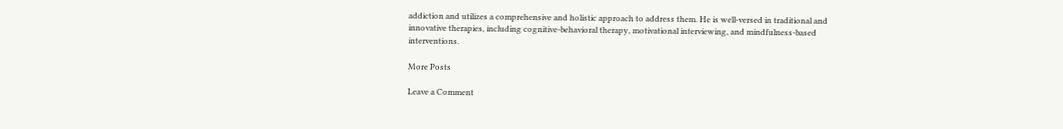addiction and utilizes a comprehensive and holistic approach to address them. He is well-versed in traditional and innovative therapies, including cognitive-behavioral therapy, motivational interviewing, and mindfulness-based interventions.

More Posts

Leave a Comment